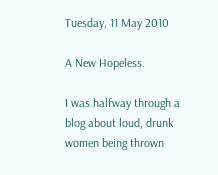Tuesday, 11 May 2010

A New Hopeless.

I was halfway through a blog about loud, drunk women being thrown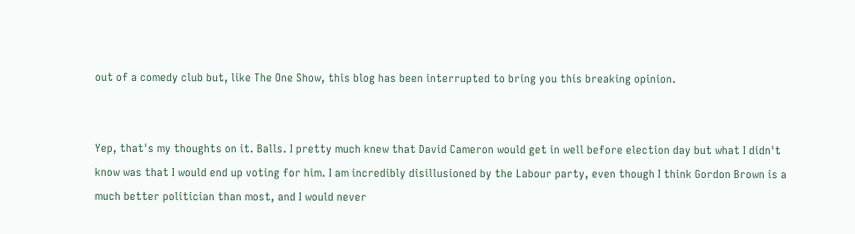out of a comedy club but, like The One Show, this blog has been interrupted to bring you this breaking opinion.


Yep, that's my thoughts on it. Balls. I pretty much knew that David Cameron would get in well before election day but what I didn't know was that I would end up voting for him. I am incredibly disillusioned by the Labour party, even though I think Gordon Brown is a much better politician than most, and I would never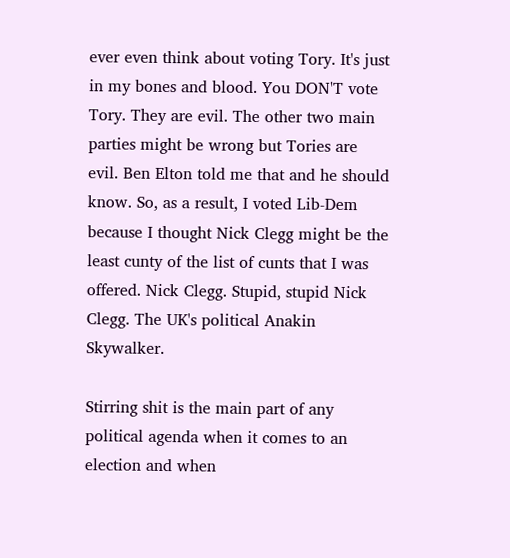ever even think about voting Tory. It's just in my bones and blood. You DON'T vote Tory. They are evil. The other two main parties might be wrong but Tories are evil. Ben Elton told me that and he should know. So, as a result, I voted Lib-Dem because I thought Nick Clegg might be the least cunty of the list of cunts that I was offered. Nick Clegg. Stupid, stupid Nick Clegg. The UK's political Anakin Skywalker.

Stirring shit is the main part of any political agenda when it comes to an election and when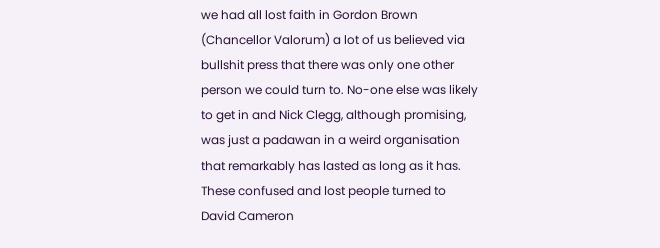we had all lost faith in Gordon Brown (Chancellor Valorum) a lot of us believed via bullshit press that there was only one other person we could turn to. No-one else was likely to get in and Nick Clegg, although promising, was just a padawan in a weird organisation that remarkably has lasted as long as it has. These confused and lost people turned to David Cameron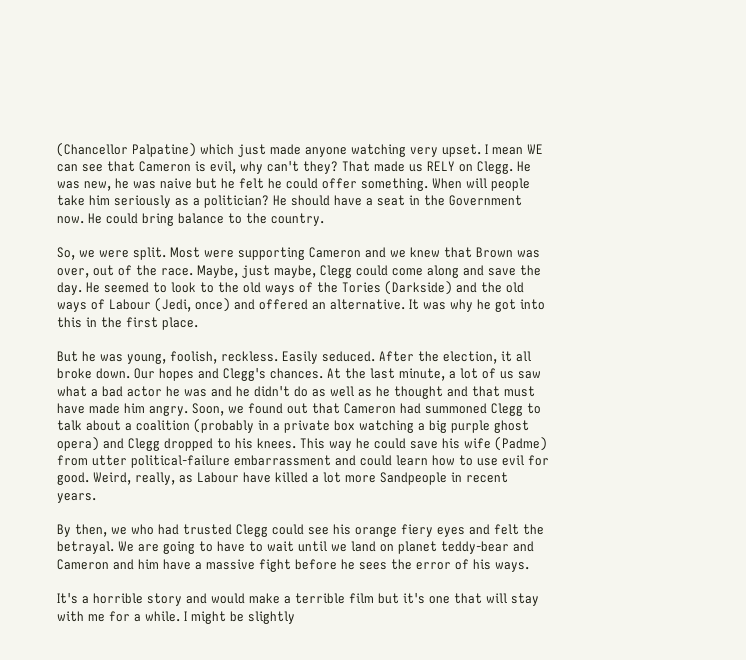(Chancellor Palpatine) which just made anyone watching very upset. I mean WE can see that Cameron is evil, why can't they? That made us RELY on Clegg. He was new, he was naive but he felt he could offer something. When will people take him seriously as a politician? He should have a seat in the Government now. He could bring balance to the country.

So, we were split. Most were supporting Cameron and we knew that Brown was over, out of the race. Maybe, just maybe, Clegg could come along and save the day. He seemed to look to the old ways of the Tories (Darkside) and the old ways of Labour (Jedi, once) and offered an alternative. It was why he got into this in the first place.

But he was young, foolish, reckless. Easily seduced. After the election, it all broke down. Our hopes and Clegg's chances. At the last minute, a lot of us saw what a bad actor he was and he didn't do as well as he thought and that must have made him angry. Soon, we found out that Cameron had summoned Clegg to talk about a coalition (probably in a private box watching a big purple ghost opera) and Clegg dropped to his knees. This way he could save his wife (Padme) from utter political-failure embarrassment and could learn how to use evil for good. Weird, really, as Labour have killed a lot more Sandpeople in recent years.

By then, we who had trusted Clegg could see his orange fiery eyes and felt the betrayal. We are going to have to wait until we land on planet teddy-bear and Cameron and him have a massive fight before he sees the error of his ways.

It's a horrible story and would make a terrible film but it's one that will stay with me for a while. I might be slightly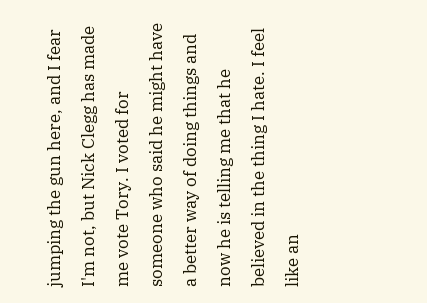jumping the gun here, and I fear I'm not, but Nick Clegg has made me vote Tory. I voted for someone who said he might have a better way of doing things and now he is telling me that he believed in the thing I hate. I feel like an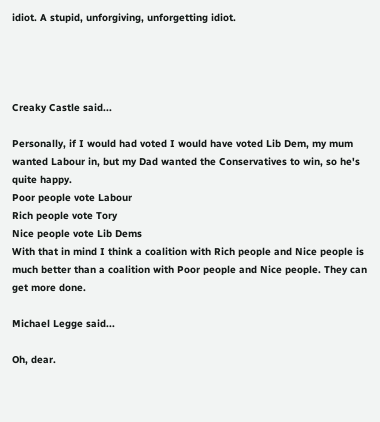idiot. A stupid, unforgiving, unforgetting idiot.




Creaky Castle said...

Personally, if I would had voted I would have voted Lib Dem, my mum wanted Labour in, but my Dad wanted the Conservatives to win, so he's quite happy.
Poor people vote Labour
Rich people vote Tory
Nice people vote Lib Dems
With that in mind I think a coalition with Rich people and Nice people is much better than a coalition with Poor people and Nice people. They can get more done.

Michael Legge said...

Oh, dear.